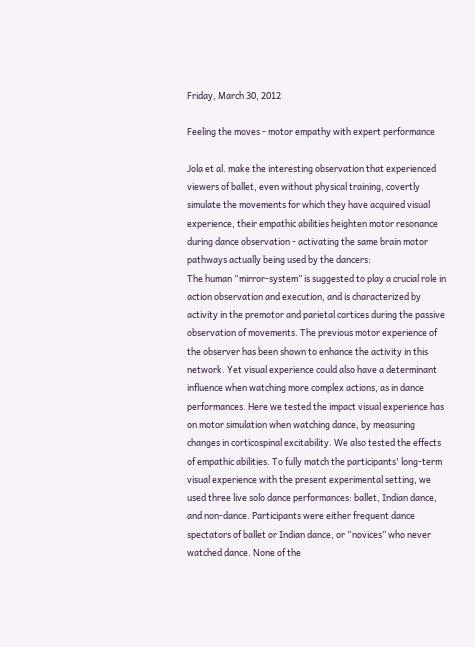Friday, March 30, 2012

Feeling the moves - motor empathy with expert performance

Jola et al. make the interesting observation that experienced viewers of ballet, even without physical training, covertly simulate the movements for which they have acquired visual experience, their empathic abilities heighten motor resonance during dance observation - activating the same brain motor pathways actually being used by the dancers:
The human “mirror-system” is suggested to play a crucial role in action observation and execution, and is characterized by activity in the premotor and parietal cortices during the passive observation of movements. The previous motor experience of the observer has been shown to enhance the activity in this network. Yet visual experience could also have a determinant influence when watching more complex actions, as in dance performances. Here we tested the impact visual experience has on motor simulation when watching dance, by measuring changes in corticospinal excitability. We also tested the effects of empathic abilities. To fully match the participants' long-term visual experience with the present experimental setting, we used three live solo dance performances: ballet, Indian dance, and non-dance. Participants were either frequent dance spectators of ballet or Indian dance, or “novices” who never watched dance. None of the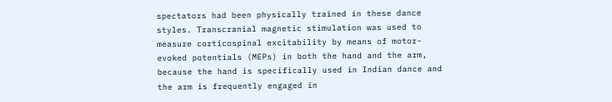spectators had been physically trained in these dance styles. Transcranial magnetic stimulation was used to measure corticospinal excitability by means of motor-evoked potentials (MEPs) in both the hand and the arm, because the hand is specifically used in Indian dance and the arm is frequently engaged in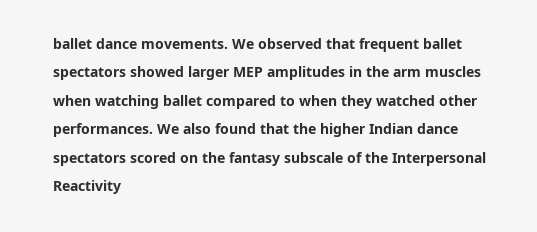ballet dance movements. We observed that frequent ballet spectators showed larger MEP amplitudes in the arm muscles when watching ballet compared to when they watched other performances. We also found that the higher Indian dance spectators scored on the fantasy subscale of the Interpersonal Reactivity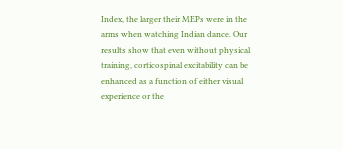Index, the larger their MEPs were in the arms when watching Indian dance. Our results show that even without physical training, corticospinal excitability can be enhanced as a function of either visual experience or the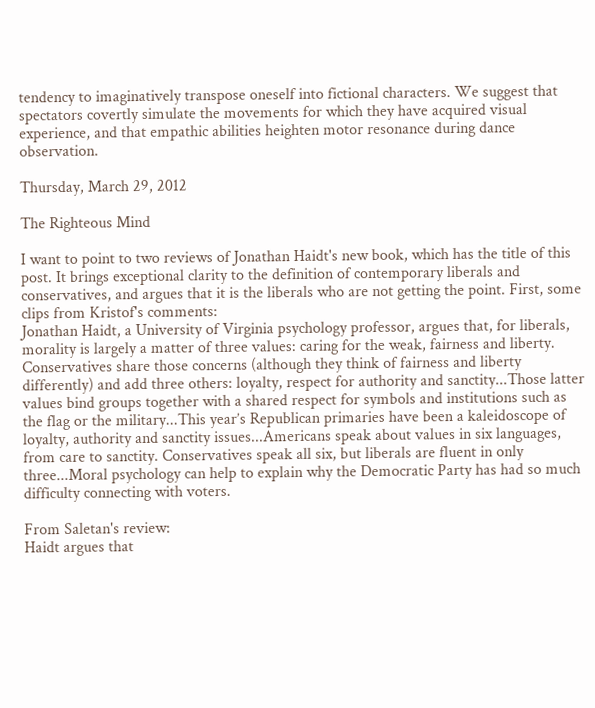tendency to imaginatively transpose oneself into fictional characters. We suggest that spectators covertly simulate the movements for which they have acquired visual experience, and that empathic abilities heighten motor resonance during dance observation.

Thursday, March 29, 2012

The Righteous Mind

I want to point to two reviews of Jonathan Haidt's new book, which has the title of this post. It brings exceptional clarity to the definition of contemporary liberals and conservatives, and argues that it is the liberals who are not getting the point. First, some clips from Kristof's comments:
Jonathan Haidt, a University of Virginia psychology professor, argues that, for liberals, morality is largely a matter of three values: caring for the weak, fairness and liberty. Conservatives share those concerns (although they think of fairness and liberty differently) and add three others: loyalty, respect for authority and sanctity...Those latter values bind groups together with a shared respect for symbols and institutions such as the flag or the military...This year’s Republican primaries have been a kaleidoscope of loyalty, authority and sanctity issues...Americans speak about values in six languages, from care to sanctity. Conservatives speak all six, but liberals are fluent in only three...Moral psychology can help to explain why the Democratic Party has had so much difficulty connecting with voters.

From Saletan's review:
Haidt argues that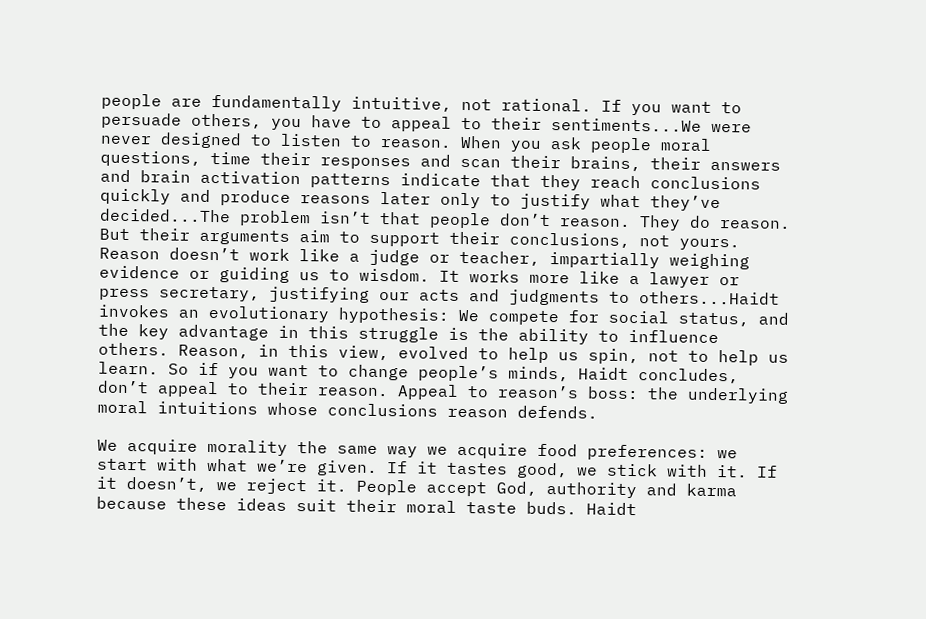people are fundamentally intuitive, not rational. If you want to persuade others, you have to appeal to their sentiments...We were never designed to listen to reason. When you ask people moral questions, time their responses and scan their brains, their answers and brain activation patterns indicate that they reach conclusions quickly and produce reasons later only to justify what they’ve decided...The problem isn’t that people don’t reason. They do reason. But their arguments aim to support their conclusions, not yours. Reason doesn’t work like a judge or teacher, impartially weighing evidence or guiding us to wisdom. It works more like a lawyer or press secretary, justifying our acts and judgments to others...Haidt invokes an evolutionary hypothesis: We compete for social status, and the key advantage in this struggle is the ability to influence others. Reason, in this view, evolved to help us spin, not to help us learn. So if you want to change people’s minds, Haidt concludes, don’t appeal to their reason. Appeal to reason’s boss: the underlying moral intuitions whose conclusions reason defends.

We acquire morality the same way we acquire food preferences: we start with what we’re given. If it tastes good, we stick with it. If it doesn’t, we reject it. People accept God, authority and karma because these ideas suit their moral taste buds. Haidt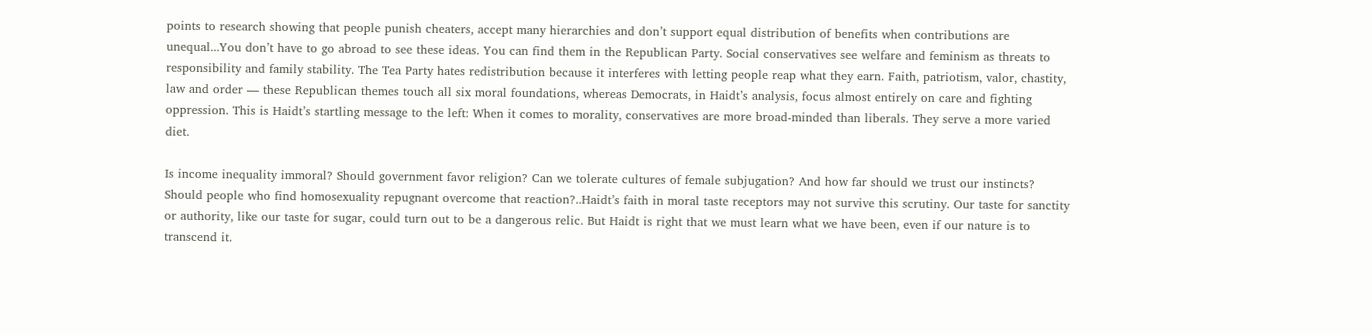points to research showing that people punish cheaters, accept many hierarchies and don’t support equal distribution of benefits when contributions are unequal...You don’t have to go abroad to see these ideas. You can find them in the Republican Party. Social conservatives see welfare and feminism as threats to responsibility and family stability. The Tea Party hates redistribution because it interferes with letting people reap what they earn. Faith, patriotism, valor, chastity, law and order — these Republican themes touch all six moral foundations, whereas Democrats, in Haidt’s analysis, focus almost entirely on care and fighting oppression. This is Haidt’s startling message to the left: When it comes to morality, conservatives are more broad-minded than liberals. They serve a more varied diet.

Is income inequality immoral? Should government favor religion? Can we tolerate cultures of female subjugation? And how far should we trust our instincts? Should people who find homosexuality repugnant overcome that reaction?..Haidt’s faith in moral taste receptors may not survive this scrutiny. Our taste for sanctity or authority, like our taste for sugar, could turn out to be a dangerous relic. But Haidt is right that we must learn what we have been, even if our nature is to transcend it.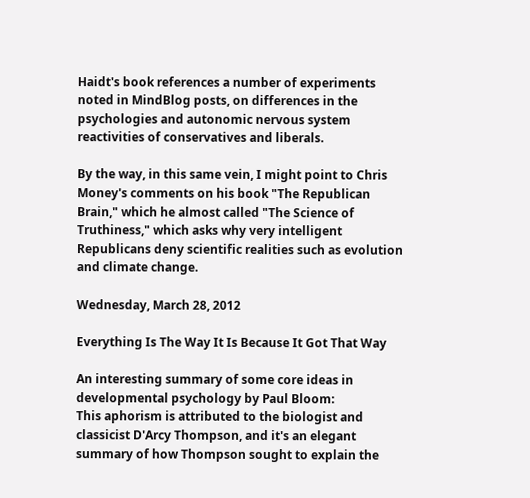Haidt's book references a number of experiments noted in MindBlog posts, on differences in the psychologies and autonomic nervous system reactivities of conservatives and liberals.

By the way, in this same vein, I might point to Chris Money's comments on his book "The Republican Brain," which he almost called "The Science of Truthiness," which asks why very intelligent Republicans deny scientific realities such as evolution and climate change.

Wednesday, March 28, 2012

Everything Is The Way It Is Because It Got That Way

An interesting summary of some core ideas in developmental psychology by Paul Bloom:
This aphorism is attributed to the biologist and classicist D'Arcy Thompson, and it's an elegant summary of how Thompson sought to explain the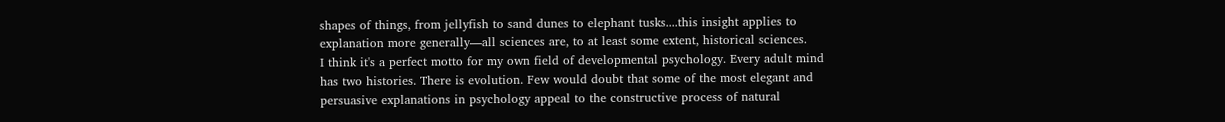shapes of things, from jellyfish to sand dunes to elephant tusks....this insight applies to explanation more generally—all sciences are, to at least some extent, historical sciences.
I think it's a perfect motto for my own field of developmental psychology. Every adult mind has two histories. There is evolution. Few would doubt that some of the most elegant and persuasive explanations in psychology appeal to the constructive process of natural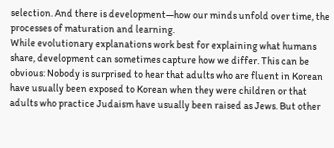selection. And there is development—how our minds unfold over time, the processes of maturation and learning.
While evolutionary explanations work best for explaining what humans share, development can sometimes capture how we differ. This can be obvious: Nobody is surprised to hear that adults who are fluent in Korean have usually been exposed to Korean when they were children or that adults who practice Judaism have usually been raised as Jews. But other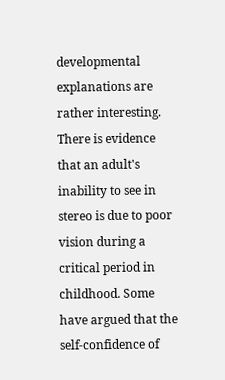developmental explanations are rather interesting.
There is evidence that an adult's inability to see in stereo is due to poor vision during a critical period in childhood. Some have argued that the self-confidence of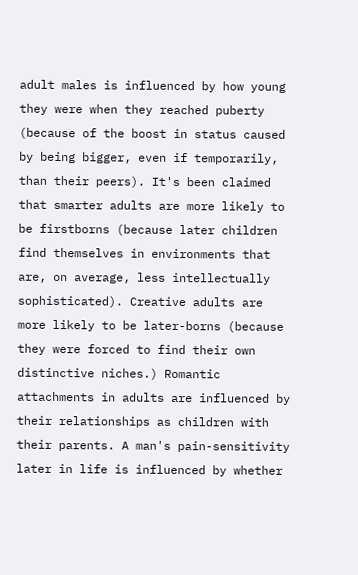adult males is influenced by how young they were when they reached puberty (because of the boost in status caused by being bigger, even if temporarily, than their peers). It's been claimed that smarter adults are more likely to be firstborns (because later children find themselves in environments that are, on average, less intellectually sophisticated). Creative adults are more likely to be later-borns (because they were forced to find their own distinctive niches.) Romantic attachments in adults are influenced by their relationships as children with their parents. A man's pain-sensitivity later in life is influenced by whether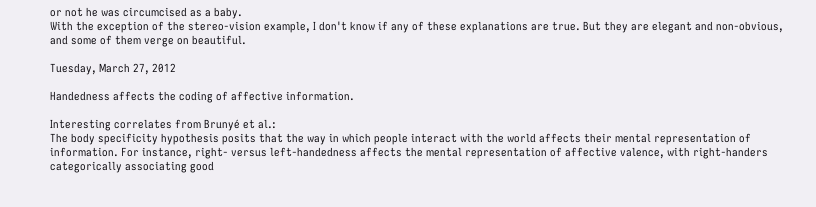or not he was circumcised as a baby.
With the exception of the stereo-vision example, I don't know if any of these explanations are true. But they are elegant and non-obvious, and some of them verge on beautiful.

Tuesday, March 27, 2012

Handedness affects the coding of affective information.

Interesting correlates from Brunyé et al.:
The body specificity hypothesis posits that the way in which people interact with the world affects their mental representation of information. For instance, right- versus left-handedness affects the mental representation of affective valence, with right-handers categorically associating good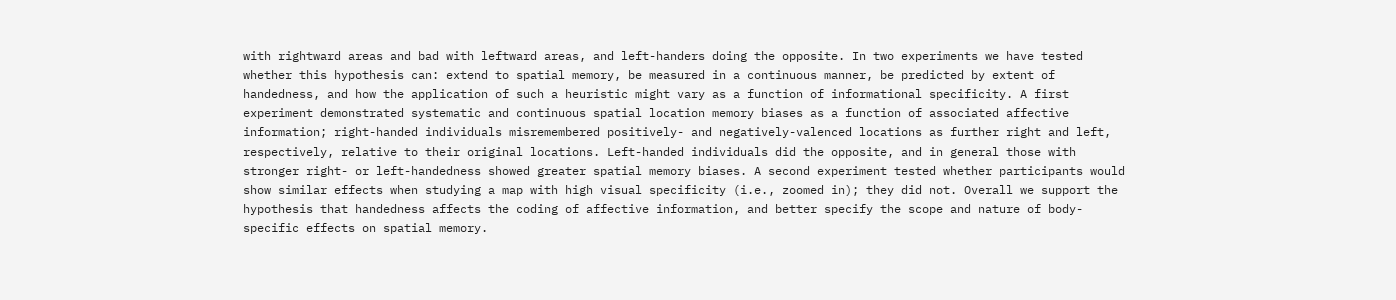with rightward areas and bad with leftward areas, and left-handers doing the opposite. In two experiments we have tested whether this hypothesis can: extend to spatial memory, be measured in a continuous manner, be predicted by extent of handedness, and how the application of such a heuristic might vary as a function of informational specificity. A first experiment demonstrated systematic and continuous spatial location memory biases as a function of associated affective information; right-handed individuals misremembered positively- and negatively-valenced locations as further right and left, respectively, relative to their original locations. Left-handed individuals did the opposite, and in general those with stronger right- or left-handedness showed greater spatial memory biases. A second experiment tested whether participants would show similar effects when studying a map with high visual specificity (i.e., zoomed in); they did not. Overall we support the hypothesis that handedness affects the coding of affective information, and better specify the scope and nature of body-specific effects on spatial memory.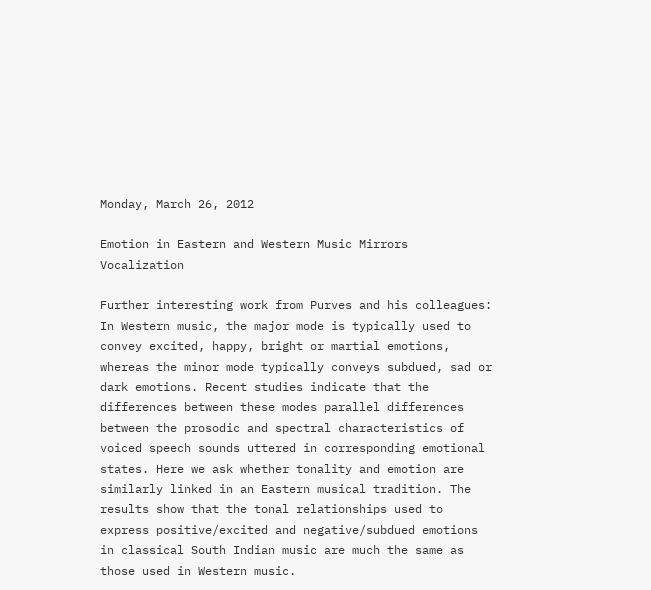Monday, March 26, 2012

Emotion in Eastern and Western Music Mirrors Vocalization

Further interesting work from Purves and his colleagues:
In Western music, the major mode is typically used to convey excited, happy, bright or martial emotions, whereas the minor mode typically conveys subdued, sad or dark emotions. Recent studies indicate that the differences between these modes parallel differences between the prosodic and spectral characteristics of voiced speech sounds uttered in corresponding emotional states. Here we ask whether tonality and emotion are similarly linked in an Eastern musical tradition. The results show that the tonal relationships used to express positive/excited and negative/subdued emotions in classical South Indian music are much the same as those used in Western music.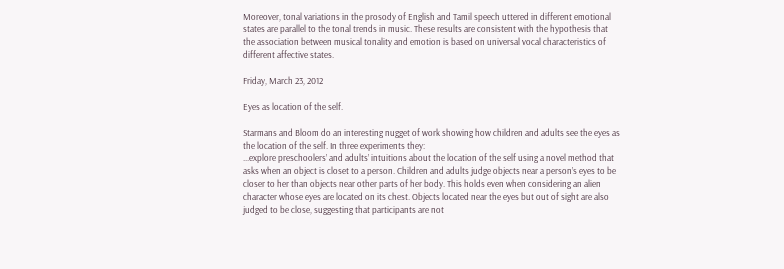Moreover, tonal variations in the prosody of English and Tamil speech uttered in different emotional states are parallel to the tonal trends in music. These results are consistent with the hypothesis that the association between musical tonality and emotion is based on universal vocal characteristics of different affective states.

Friday, March 23, 2012

Eyes as location of the self.

Starmans and Bloom do an interesting nugget of work showing how children and adults see the eyes as the location of the self. In three experiments they:
...explore preschoolers’ and adults’ intuitions about the location of the self using a novel method that asks when an object is closet to a person. Children and adults judge objects near a person’s eyes to be closer to her than objects near other parts of her body. This holds even when considering an alien character whose eyes are located on its chest. Objects located near the eyes but out of sight are also judged to be close, suggesting that participants are not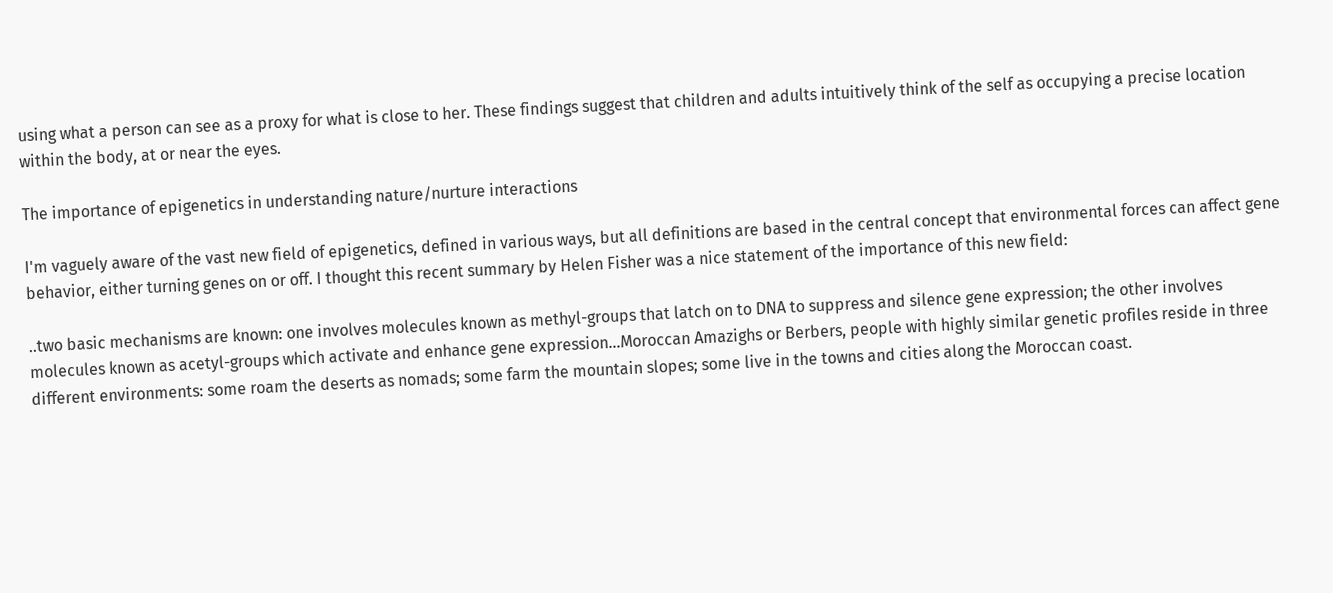using what a person can see as a proxy for what is close to her. These findings suggest that children and adults intuitively think of the self as occupying a precise location within the body, at or near the eyes.

The importance of epigenetics in understanding nature/nurture interactions

I'm vaguely aware of the vast new field of epigenetics, defined in various ways, but all definitions are based in the central concept that environmental forces can affect gene behavior, either turning genes on or off. I thought this recent summary by Helen Fisher was a nice statement of the importance of this new field:

..two basic mechanisms are known: one involves molecules known as methyl-groups that latch on to DNA to suppress and silence gene expression; the other involves molecules known as acetyl-groups which activate and enhance gene expression...Moroccan Amazighs or Berbers, people with highly similar genetic profiles reside in three different environments: some roam the deserts as nomads; some farm the mountain slopes; some live in the towns and cities along the Moroccan coast.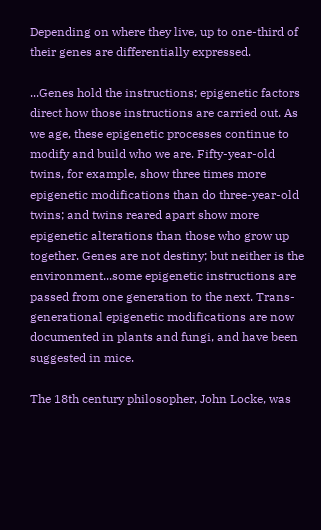Depending on where they live, up to one-third of their genes are differentially expressed.

...Genes hold the instructions; epigenetic factors direct how those instructions are carried out. As we age, these epigenetic processes continue to modify and build who we are. Fifty-year-old twins, for example, show three times more epigenetic modifications than do three-year-old twins; and twins reared apart show more epigenetic alterations than those who grow up together. Genes are not destiny; but neither is the environment...some epigenetic instructions are passed from one generation to the next. Trans-generational epigenetic modifications are now documented in plants and fungi, and have been suggested in mice.

The 18th century philosopher, John Locke, was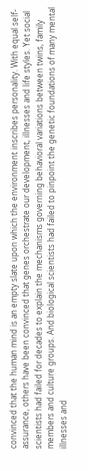convinced that the human mind is an empty slate upon which the environment inscribes personality. With equal self-assurance, others have been convinced that genes orchestrate our development, illnesses and life styles. Yet social scientists had failed for decades to explain the mechanisms governing behavioral variations between twins, family members and culture groups. And biological scientists had failed to pinpoint the genetic foundations of many mental illnesses and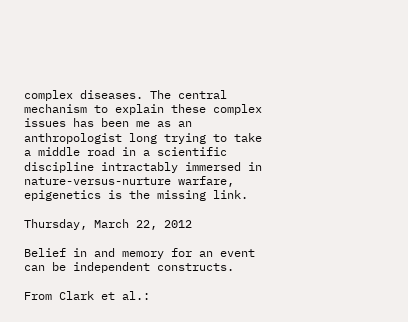complex diseases. The central mechanism to explain these complex issues has been me as an anthropologist long trying to take a middle road in a scientific discipline intractably immersed in nature-versus-nurture warfare, epigenetics is the missing link.

Thursday, March 22, 2012

Belief in and memory for an event can be independent constructs.

From Clark et al.: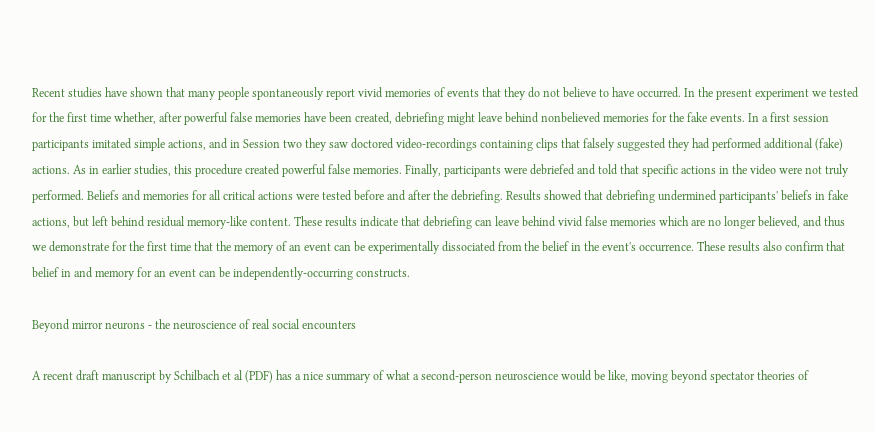Recent studies have shown that many people spontaneously report vivid memories of events that they do not believe to have occurred. In the present experiment we tested for the first time whether, after powerful false memories have been created, debriefing might leave behind nonbelieved memories for the fake events. In a first session participants imitated simple actions, and in Session two they saw doctored video-recordings containing clips that falsely suggested they had performed additional (fake) actions. As in earlier studies, this procedure created powerful false memories. Finally, participants were debriefed and told that specific actions in the video were not truly performed. Beliefs and memories for all critical actions were tested before and after the debriefing. Results showed that debriefing undermined participants' beliefs in fake actions, but left behind residual memory-like content. These results indicate that debriefing can leave behind vivid false memories which are no longer believed, and thus we demonstrate for the first time that the memory of an event can be experimentally dissociated from the belief in the event's occurrence. These results also confirm that belief in and memory for an event can be independently-occurring constructs.

Beyond mirror neurons - the neuroscience of real social encounters

A recent draft manuscript by Schilbach et al (PDF) has a nice summary of what a second-person neuroscience would be like, moving beyond spectator theories of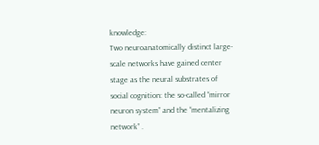knowledge:
Two neuroanatomically distinct large-scale networks have gained center stage as the neural substrates of social cognition: the so-called “mirror neuron system” and the “mentalizing network” .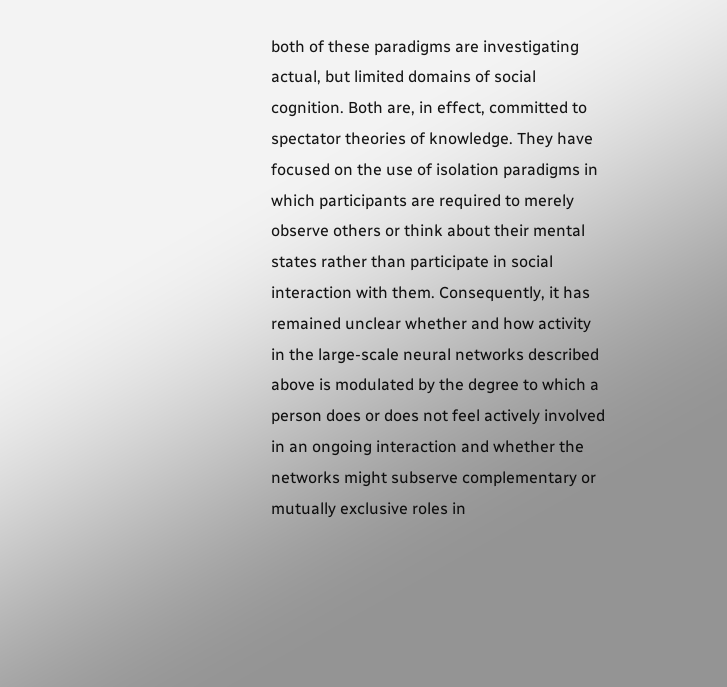both of these paradigms are investigating actual, but limited domains of social cognition. Both are, in effect, committed to spectator theories of knowledge. They have focused on the use of isolation paradigms in which participants are required to merely observe others or think about their mental states rather than participate in social interaction with them. Consequently, it has remained unclear whether and how activity in the large-scale neural networks described above is modulated by the degree to which a person does or does not feel actively involved in an ongoing interaction and whether the networks might subserve complementary or mutually exclusive roles in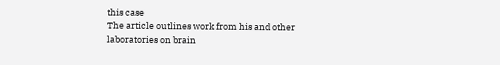this case
The article outlines work from his and other laboratories on brain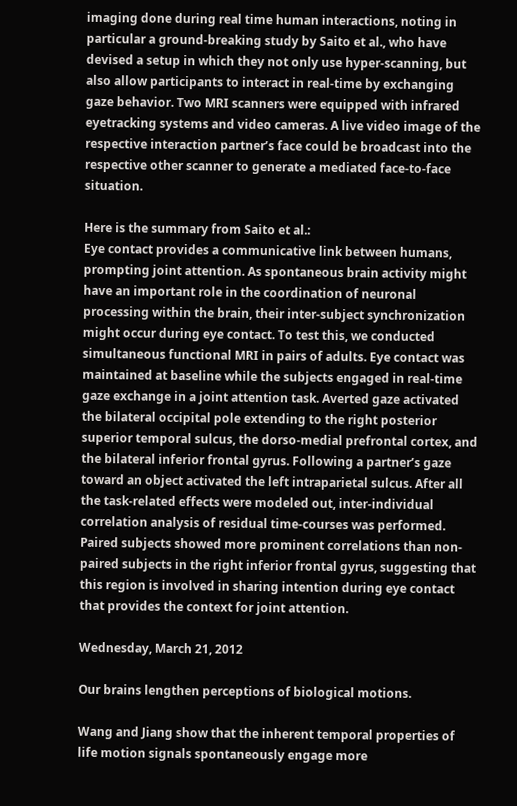imaging done during real time human interactions, noting in particular a ground-breaking study by Saito et al., who have devised a setup in which they not only use hyper-scanning, but also allow participants to interact in real-time by exchanging gaze behavior. Two MRI scanners were equipped with infrared eyetracking systems and video cameras. A live video image of the respective interaction partner’s face could be broadcast into the respective other scanner to generate a mediated face-to-face situation.

Here is the summary from Saito et al.:
Eye contact provides a communicative link between humans, prompting joint attention. As spontaneous brain activity might have an important role in the coordination of neuronal processing within the brain, their inter-subject synchronization might occur during eye contact. To test this, we conducted simultaneous functional MRI in pairs of adults. Eye contact was maintained at baseline while the subjects engaged in real-time gaze exchange in a joint attention task. Averted gaze activated the bilateral occipital pole extending to the right posterior superior temporal sulcus, the dorso-medial prefrontal cortex, and the bilateral inferior frontal gyrus. Following a partner’s gaze toward an object activated the left intraparietal sulcus. After all the task-related effects were modeled out, inter-individual correlation analysis of residual time-courses was performed. Paired subjects showed more prominent correlations than non-paired subjects in the right inferior frontal gyrus, suggesting that this region is involved in sharing intention during eye contact that provides the context for joint attention.

Wednesday, March 21, 2012

Our brains lengthen perceptions of biological motions.

Wang and Jiang show that the inherent temporal properties of life motion signals spontaneously engage more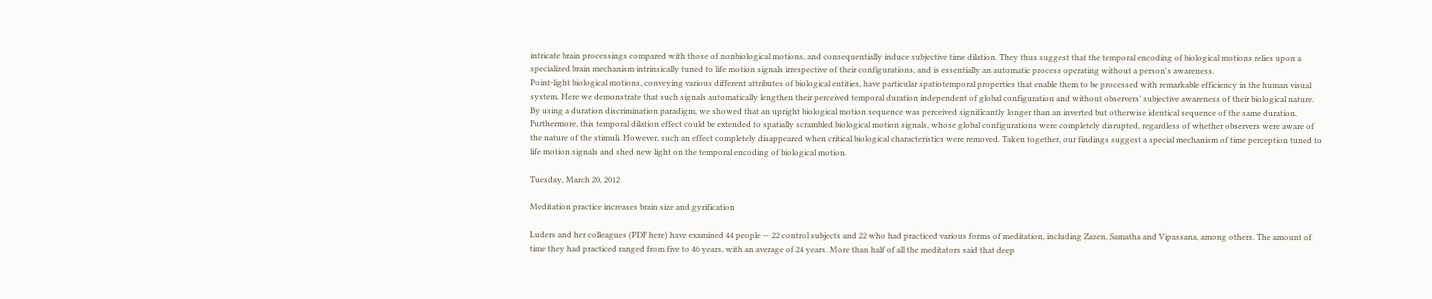intricate brain processings compared with those of nonbiological motions, and consequentially induce subjective time dilation. They thus suggest that the temporal encoding of biological motions relies upon a specialized brain mechanism intrinsically tuned to life motion signals irrespective of their configurations, and is essentially an automatic process operating without a person's awareness.
Point-light biological motions, conveying various different attributes of biological entities, have particular spatiotemporal properties that enable them to be processed with remarkable efficiency in the human visual system. Here we demonstrate that such signals automatically lengthen their perceived temporal duration independent of global configuration and without observers’ subjective awareness of their biological nature. By using a duration discrimination paradigm, we showed that an upright biological motion sequence was perceived significantly longer than an inverted but otherwise identical sequence of the same duration. Furthermore, this temporal dilation effect could be extended to spatially scrambled biological motion signals, whose global configurations were completely disrupted, regardless of whether observers were aware of the nature of the stimuli. However, such an effect completely disappeared when critical biological characteristics were removed. Taken together, our findings suggest a special mechanism of time perception tuned to life motion signals and shed new light on the temporal encoding of biological motion.

Tuesday, March 20, 2012

Meditation practice increases brain size and gyrification

Luders and her colleagues (PDF here) have examined 44 people — 22 control subjects and 22 who had practiced various forms of meditation, including Zazen, Samatha and Vipassana, among others. The amount of time they had practiced ranged from five to 46 years, with an average of 24 years. More than half of all the meditators said that deep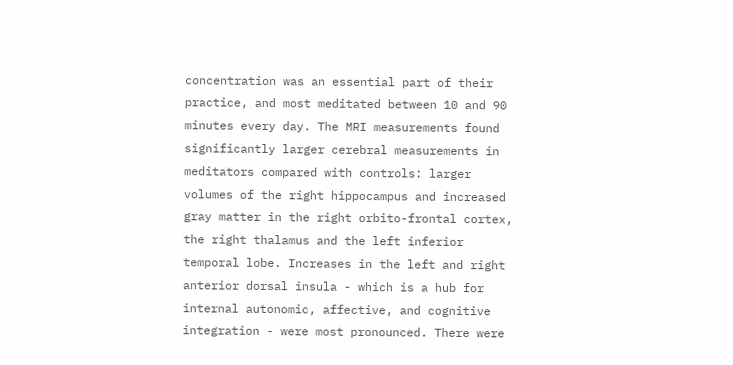concentration was an essential part of their practice, and most meditated between 10 and 90 minutes every day. The MRI measurements found significantly larger cerebral measurements in meditators compared with controls: larger volumes of the right hippocampus and increased gray matter in the right orbito-frontal cortex, the right thalamus and the left inferior temporal lobe. Increases in the left and right anterior dorsal insula - which is a hub for internal autonomic, affective, and cognitive integration - were most pronounced. There were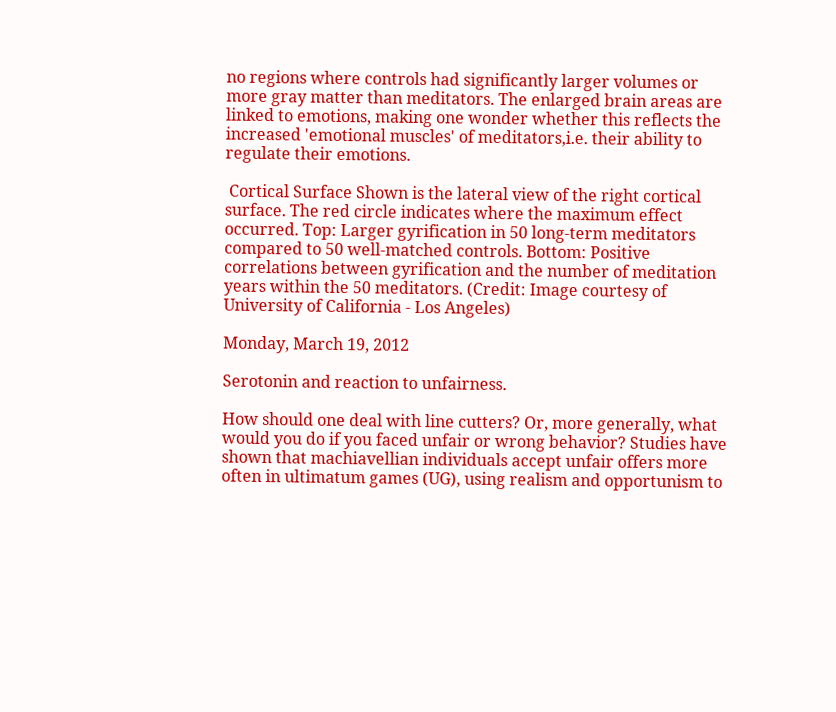no regions where controls had significantly larger volumes or more gray matter than meditators. The enlarged brain areas are linked to emotions, making one wonder whether this reflects the increased 'emotional muscles' of meditators,i.e. their ability to regulate their emotions.

 Cortical Surface Shown is the lateral view of the right cortical surface. The red circle indicates where the maximum effect occurred. Top: Larger gyrification in 50 long-term meditators compared to 50 well-matched controls. Bottom: Positive correlations between gyrification and the number of meditation years within the 50 meditators. (Credit: Image courtesy of University of California - Los Angeles)

Monday, March 19, 2012

Serotonin and reaction to unfairness.

How should one deal with line cutters? Or, more generally, what would you do if you faced unfair or wrong behavior? Studies have shown that machiavellian individuals accept unfair offers more often in ultimatum games (UG), using realism and opportunism to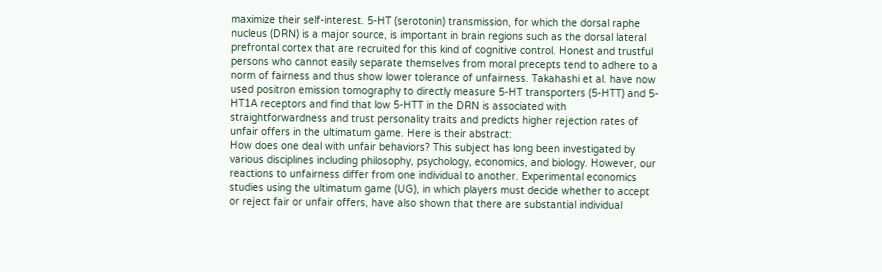maximize their self-interest. 5-HT (serotonin) transmission, for which the dorsal raphe nucleus (DRN) is a major source, is important in brain regions such as the dorsal lateral prefrontal cortex that are recruited for this kind of cognitive control. Honest and trustful persons who cannot easily separate themselves from moral precepts tend to adhere to a norm of fairness and thus show lower tolerance of unfairness. Takahashi et al. have now used positron emission tomography to directly measure 5-HT transporters (5-HTT) and 5-HT1A receptors and find that low 5-HTT in the DRN is associated with straightforwardness and trust personality traits and predicts higher rejection rates of unfair offers in the ultimatum game. Here is their abstract:
How does one deal with unfair behaviors? This subject has long been investigated by various disciplines including philosophy, psychology, economics, and biology. However, our reactions to unfairness differ from one individual to another. Experimental economics studies using the ultimatum game (UG), in which players must decide whether to accept or reject fair or unfair offers, have also shown that there are substantial individual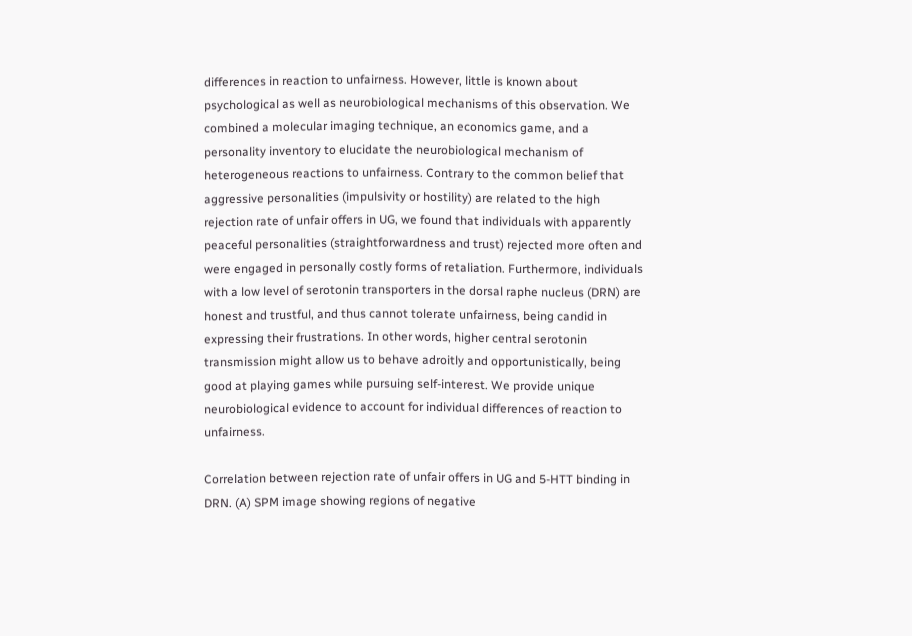differences in reaction to unfairness. However, little is known about psychological as well as neurobiological mechanisms of this observation. We combined a molecular imaging technique, an economics game, and a personality inventory to elucidate the neurobiological mechanism of heterogeneous reactions to unfairness. Contrary to the common belief that aggressive personalities (impulsivity or hostility) are related to the high rejection rate of unfair offers in UG, we found that individuals with apparently peaceful personalities (straightforwardness and trust) rejected more often and were engaged in personally costly forms of retaliation. Furthermore, individuals with a low level of serotonin transporters in the dorsal raphe nucleus (DRN) are honest and trustful, and thus cannot tolerate unfairness, being candid in expressing their frustrations. In other words, higher central serotonin transmission might allow us to behave adroitly and opportunistically, being good at playing games while pursuing self-interest. We provide unique neurobiological evidence to account for individual differences of reaction to unfairness.

Correlation between rejection rate of unfair offers in UG and 5-HTT binding in DRN. (A) SPM image showing regions of negative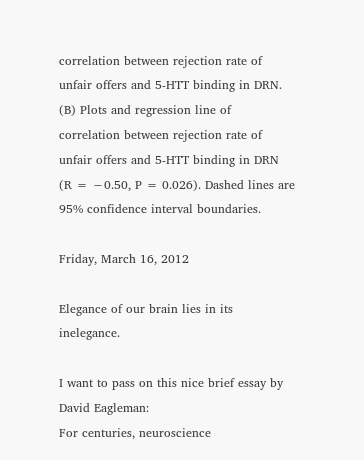correlation between rejection rate of unfair offers and 5-HTT binding in DRN. (B) Plots and regression line of correlation between rejection rate of unfair offers and 5-HTT binding in DRN (R = −0.50, P = 0.026). Dashed lines are 95% confidence interval boundaries.

Friday, March 16, 2012

Elegance of our brain lies in its inelegance.

I want to pass on this nice brief essay by David Eagleman:
For centuries, neuroscience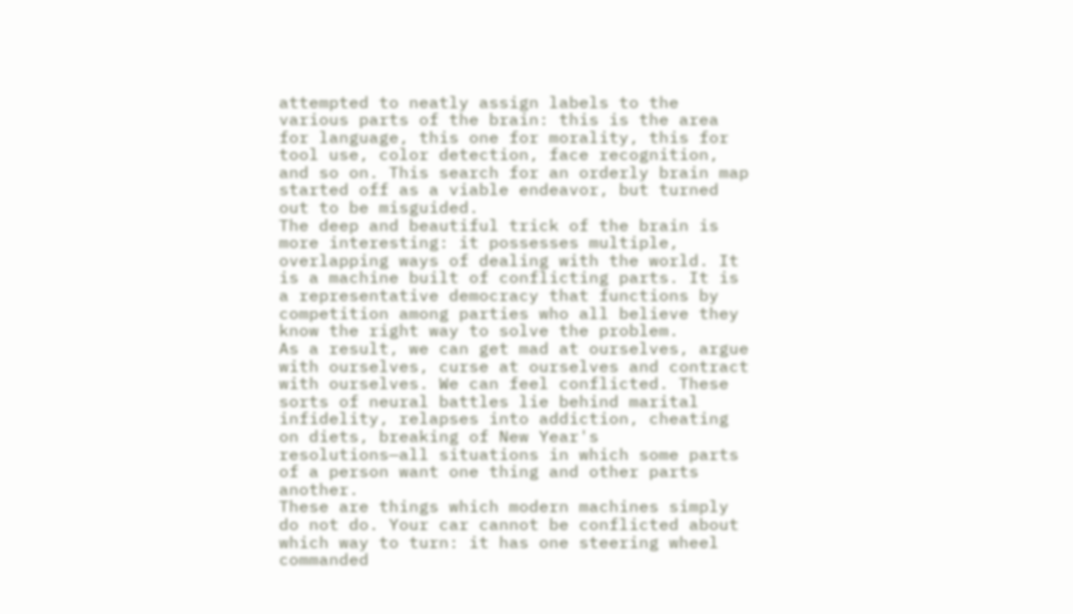attempted to neatly assign labels to the various parts of the brain: this is the area for language, this one for morality, this for tool use, color detection, face recognition, and so on. This search for an orderly brain map started off as a viable endeavor, but turned out to be misguided.
The deep and beautiful trick of the brain is more interesting: it possesses multiple, overlapping ways of dealing with the world. It is a machine built of conflicting parts. It is a representative democracy that functions by competition among parties who all believe they know the right way to solve the problem.
As a result, we can get mad at ourselves, argue with ourselves, curse at ourselves and contract with ourselves. We can feel conflicted. These sorts of neural battles lie behind marital infidelity, relapses into addiction, cheating on diets, breaking of New Year's resolutions—all situations in which some parts of a person want one thing and other parts another.
These are things which modern machines simply do not do. Your car cannot be conflicted about which way to turn: it has one steering wheel commanded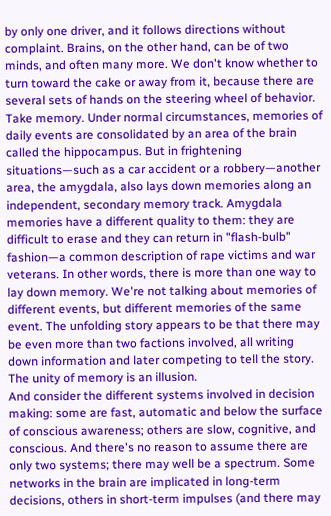by only one driver, and it follows directions without complaint. Brains, on the other hand, can be of two minds, and often many more. We don't know whether to turn toward the cake or away from it, because there are several sets of hands on the steering wheel of behavior.
Take memory. Under normal circumstances, memories of daily events are consolidated by an area of the brain called the hippocampus. But in frightening situations—such as a car accident or a robbery—another area, the amygdala, also lays down memories along an independent, secondary memory track. Amygdala memories have a different quality to them: they are difficult to erase and they can return in "flash-bulb" fashion—a common description of rape victims and war veterans. In other words, there is more than one way to lay down memory. We're not talking about memories of different events, but different memories of the same event. The unfolding story appears to be that there may be even more than two factions involved, all writing down information and later competing to tell the story. The unity of memory is an illusion.
And consider the different systems involved in decision making: some are fast, automatic and below the surface of conscious awareness; others are slow, cognitive, and conscious. And there's no reason to assume there are only two systems; there may well be a spectrum. Some networks in the brain are implicated in long-term decisions, others in short-term impulses (and there may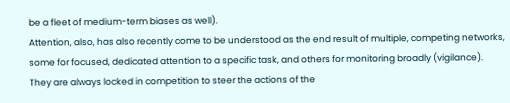be a fleet of medium-term biases as well).
Attention, also, has also recently come to be understood as the end result of multiple, competing networks, some for focused, dedicated attention to a specific task, and others for monitoring broadly (vigilance). They are always locked in competition to steer the actions of the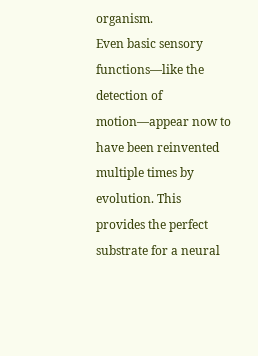organism.
Even basic sensory functions—like the detection of motion—appear now to have been reinvented multiple times by evolution. This provides the perfect substrate for a neural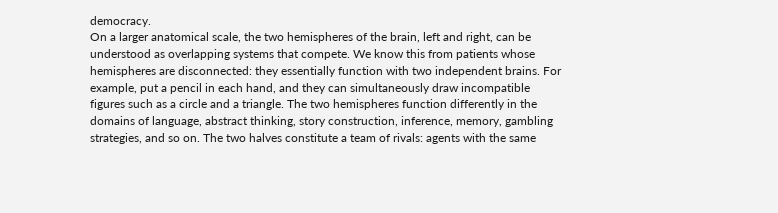democracy.
On a larger anatomical scale, the two hemispheres of the brain, left and right, can be understood as overlapping systems that compete. We know this from patients whose hemispheres are disconnected: they essentially function with two independent brains. For example, put a pencil in each hand, and they can simultaneously draw incompatible figures such as a circle and a triangle. The two hemispheres function differently in the domains of language, abstract thinking, story construction, inference, memory, gambling strategies, and so on. The two halves constitute a team of rivals: agents with the same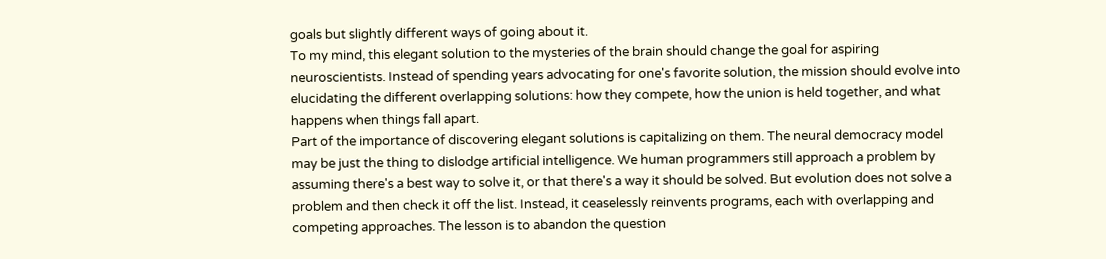goals but slightly different ways of going about it.
To my mind, this elegant solution to the mysteries of the brain should change the goal for aspiring neuroscientists. Instead of spending years advocating for one's favorite solution, the mission should evolve into elucidating the different overlapping solutions: how they compete, how the union is held together, and what happens when things fall apart.
Part of the importance of discovering elegant solutions is capitalizing on them. The neural democracy model may be just the thing to dislodge artificial intelligence. We human programmers still approach a problem by assuming there's a best way to solve it, or that there's a way it should be solved. But evolution does not solve a problem and then check it off the list. Instead, it ceaselessly reinvents programs, each with overlapping and competing approaches. The lesson is to abandon the question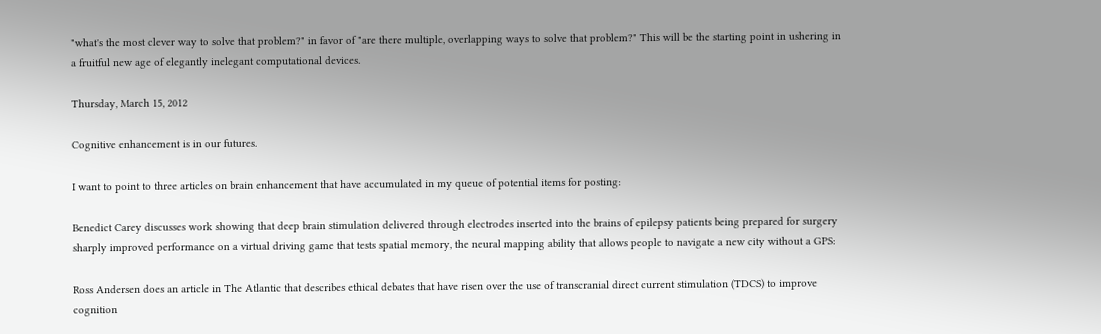"what's the most clever way to solve that problem?" in favor of "are there multiple, overlapping ways to solve that problem?" This will be the starting point in ushering in a fruitful new age of elegantly inelegant computational devices.

Thursday, March 15, 2012

Cognitive enhancement is in our futures.

I want to point to three articles on brain enhancement that have accumulated in my queue of potential items for posting:

Benedict Carey discusses work showing that deep brain stimulation delivered through electrodes inserted into the brains of epilepsy patients being prepared for surgery sharply improved performance on a virtual driving game that tests spatial memory, the neural mapping ability that allows people to navigate a new city without a GPS:

Ross Andersen does an article in The Atlantic that describes ethical debates that have risen over the use of transcranial direct current stimulation (TDCS) to improve cognition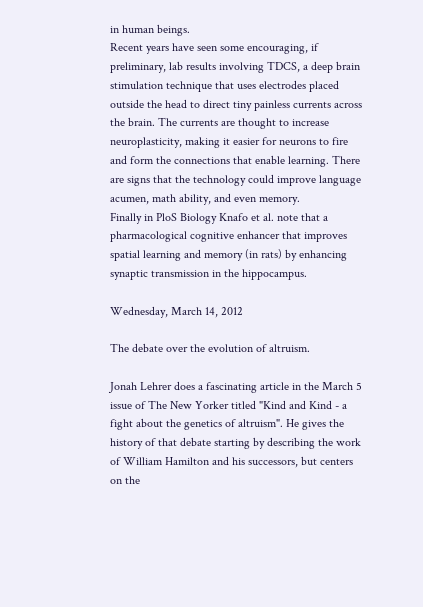in human beings.
Recent years have seen some encouraging, if preliminary, lab results involving TDCS, a deep brain stimulation technique that uses electrodes placed outside the head to direct tiny painless currents across the brain. The currents are thought to increase neuroplasticity, making it easier for neurons to fire and form the connections that enable learning. There are signs that the technology could improve language acumen, math ability, and even memory.
Finally in PloS Biology Knafo et al. note that a pharmacological cognitive enhancer that improves spatial learning and memory (in rats) by enhancing synaptic transmission in the hippocampus.

Wednesday, March 14, 2012

The debate over the evolution of altruism.

Jonah Lehrer does a fascinating article in the March 5 issue of The New Yorker titled "Kind and Kind - a fight about the genetics of altruism". He gives the history of that debate starting by describing the work of William Hamilton and his successors, but centers on the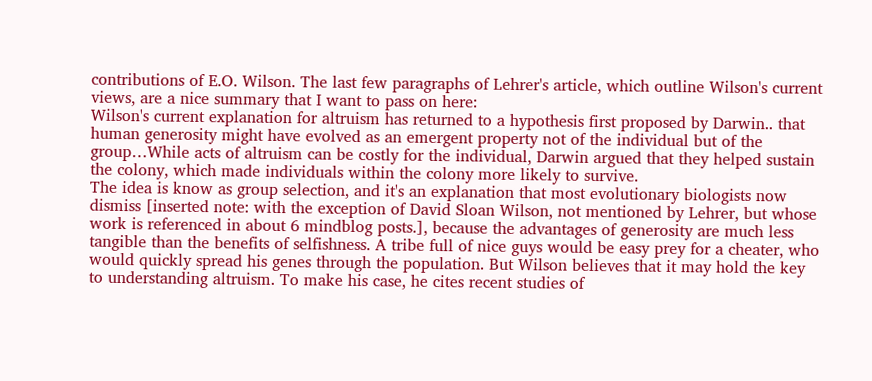contributions of E.O. Wilson. The last few paragraphs of Lehrer's article, which outline Wilson's current views, are a nice summary that I want to pass on here:
Wilson's current explanation for altruism has returned to a hypothesis first proposed by Darwin.. that human generosity might have evolved as an emergent property not of the individual but of the group…While acts of altruism can be costly for the individual, Darwin argued that they helped sustain the colony, which made individuals within the colony more likely to survive.
The idea is know as group selection, and it's an explanation that most evolutionary biologists now dismiss [inserted note: with the exception of David Sloan Wilson, not mentioned by Lehrer, but whose work is referenced in about 6 mindblog posts.], because the advantages of generosity are much less tangible than the benefits of selfishness. A tribe full of nice guys would be easy prey for a cheater, who would quickly spread his genes through the population. But Wilson believes that it may hold the key to understanding altruism. To make his case, he cites recent studies of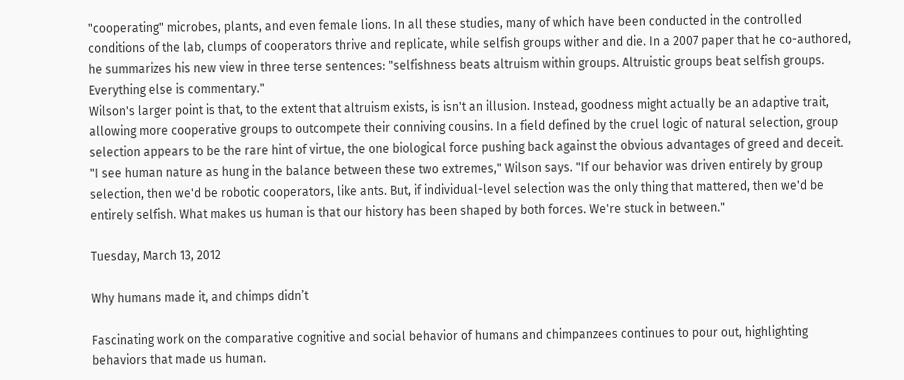"cooperating" microbes, plants, and even female lions. In all these studies, many of which have been conducted in the controlled conditions of the lab, clumps of cooperators thrive and replicate, while selfish groups wither and die. In a 2007 paper that he co-authored, he summarizes his new view in three terse sentences: "selfishness beats altruism within groups. Altruistic groups beat selfish groups. Everything else is commentary."
Wilson's larger point is that, to the extent that altruism exists, is isn't an illusion. Instead, goodness might actually be an adaptive trait, allowing more cooperative groups to outcompete their conniving cousins. In a field defined by the cruel logic of natural selection, group selection appears to be the rare hint of virtue, the one biological force pushing back against the obvious advantages of greed and deceit. "I see human nature as hung in the balance between these two extremes," Wilson says. "If our behavior was driven entirely by group selection, then we'd be robotic cooperators, like ants. But, if individual-level selection was the only thing that mattered, then we'd be entirely selfish. What makes us human is that our history has been shaped by both forces. We're stuck in between."

Tuesday, March 13, 2012

Why humans made it, and chimps didn’t

Fascinating work on the comparative cognitive and social behavior of humans and chimpanzees continues to pour out, highlighting behaviors that made us human.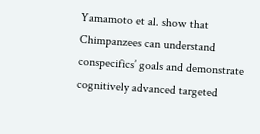Yamamoto et al. show that Chimpanzees can understand conspecifics’ goals and demonstrate cognitively advanced targeted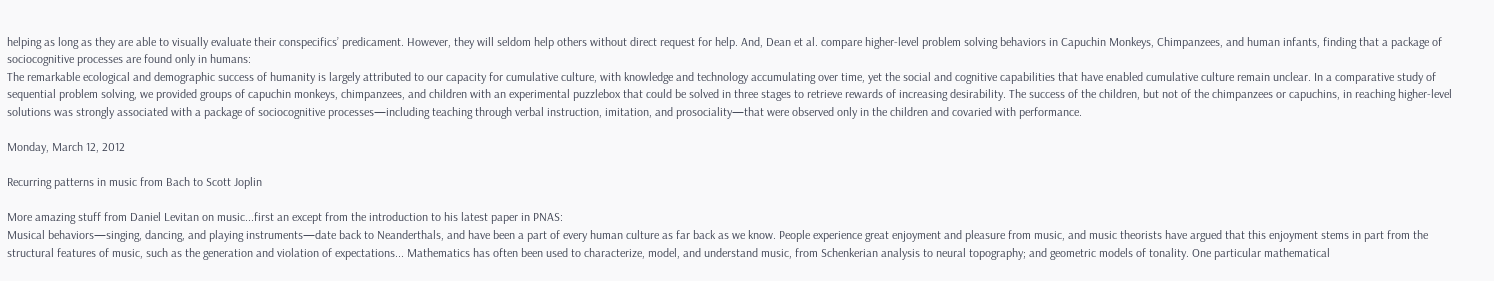helping as long as they are able to visually evaluate their conspecifics’ predicament. However, they will seldom help others without direct request for help. And, Dean et al. compare higher-level problem solving behaviors in Capuchin Monkeys, Chimpanzees, and human infants, finding that a package of sociocognitive processes are found only in humans:
The remarkable ecological and demographic success of humanity is largely attributed to our capacity for cumulative culture, with knowledge and technology accumulating over time, yet the social and cognitive capabilities that have enabled cumulative culture remain unclear. In a comparative study of sequential problem solving, we provided groups of capuchin monkeys, chimpanzees, and children with an experimental puzzlebox that could be solved in three stages to retrieve rewards of increasing desirability. The success of the children, but not of the chimpanzees or capuchins, in reaching higher-level solutions was strongly associated with a package of sociocognitive processes—including teaching through verbal instruction, imitation, and prosociality—that were observed only in the children and covaried with performance.

Monday, March 12, 2012

Recurring patterns in music from Bach to Scott Joplin

More amazing stuff from Daniel Levitan on music...first an except from the introduction to his latest paper in PNAS:
Musical behaviors—singing, dancing, and playing instruments—date back to Neanderthals, and have been a part of every human culture as far back as we know. People experience great enjoyment and pleasure from music, and music theorists have argued that this enjoyment stems in part from the structural features of music, such as the generation and violation of expectations... Mathematics has often been used to characterize, model, and understand music, from Schenkerian analysis to neural topography; and geometric models of tonality. One particular mathematical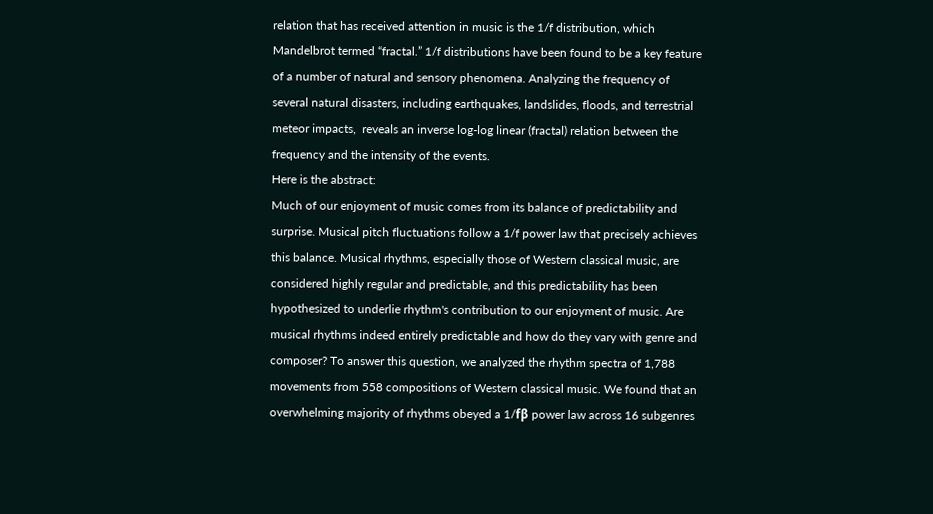relation that has received attention in music is the 1/f distribution, which Mandelbrot termed “fractal.” 1/f distributions have been found to be a key feature of a number of natural and sensory phenomena. Analyzing the frequency of several natural disasters, including earthquakes, landslides, floods, and terrestrial meteor impacts,  reveals an inverse log-log linear (fractal) relation between the frequency and the intensity of the events.
Here is the abstract:
Much of our enjoyment of music comes from its balance of predictability and surprise. Musical pitch fluctuations follow a 1/f power law that precisely achieves this balance. Musical rhythms, especially those of Western classical music, are considered highly regular and predictable, and this predictability has been hypothesized to underlie rhythm's contribution to our enjoyment of music. Are musical rhythms indeed entirely predictable and how do they vary with genre and composer? To answer this question, we analyzed the rhythm spectra of 1,788 movements from 558 compositions of Western classical music. We found that an overwhelming majority of rhythms obeyed a 1/fβ power law across 16 subgenres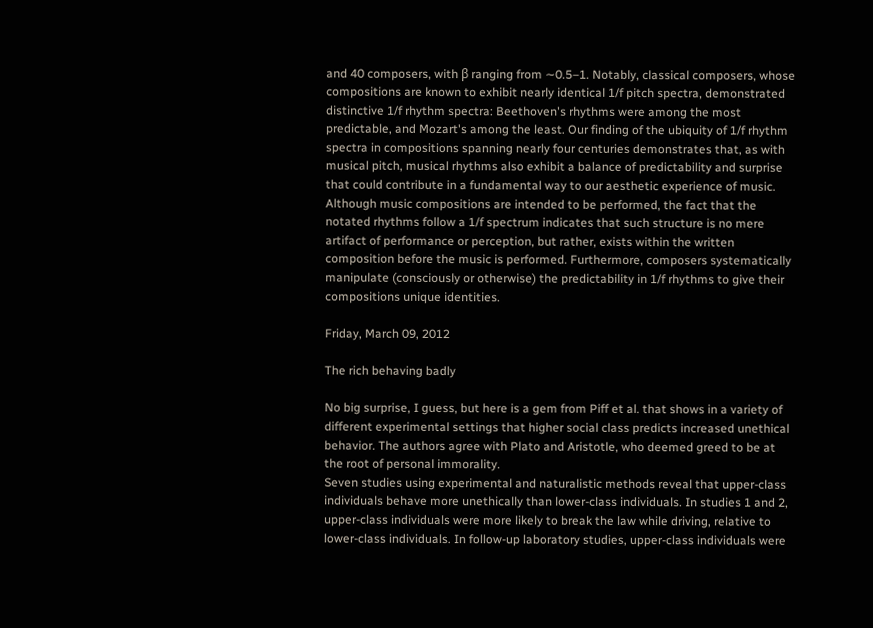and 40 composers, with β ranging from ∼0.5–1. Notably, classical composers, whose compositions are known to exhibit nearly identical 1/f pitch spectra, demonstrated distinctive 1/f rhythm spectra: Beethoven's rhythms were among the most predictable, and Mozart's among the least. Our finding of the ubiquity of 1/f rhythm spectra in compositions spanning nearly four centuries demonstrates that, as with musical pitch, musical rhythms also exhibit a balance of predictability and surprise that could contribute in a fundamental way to our aesthetic experience of music. Although music compositions are intended to be performed, the fact that the notated rhythms follow a 1/f spectrum indicates that such structure is no mere artifact of performance or perception, but rather, exists within the written composition before the music is performed. Furthermore, composers systematically manipulate (consciously or otherwise) the predictability in 1/f rhythms to give their compositions unique identities.

Friday, March 09, 2012

The rich behaving badly

No big surprise, I guess, but here is a gem from Piff et al. that shows in a variety of different experimental settings that higher social class predicts increased unethical behavior. The authors agree with Plato and Aristotle, who deemed greed to be at the root of personal immorality.
Seven studies using experimental and naturalistic methods reveal that upper-class individuals behave more unethically than lower-class individuals. In studies 1 and 2, upper-class individuals were more likely to break the law while driving, relative to lower-class individuals. In follow-up laboratory studies, upper-class individuals were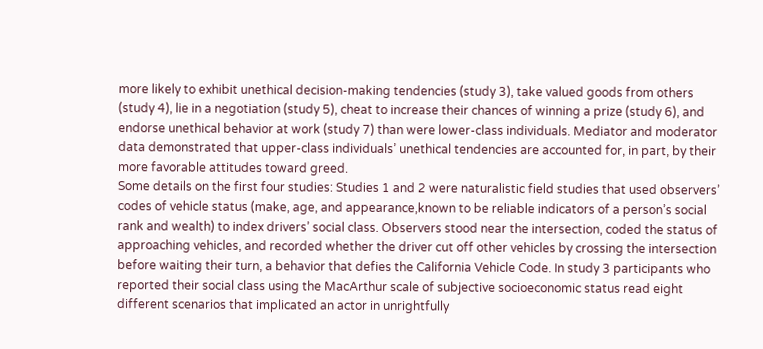more likely to exhibit unethical decision-making tendencies (study 3), take valued goods from others (study 4), lie in a negotiation (study 5), cheat to increase their chances of winning a prize (study 6), and endorse unethical behavior at work (study 7) than were lower-class individuals. Mediator and moderator data demonstrated that upper-class individuals’ unethical tendencies are accounted for, in part, by their more favorable attitudes toward greed.
Some details on the first four studies: Studies 1 and 2 were naturalistic field studies that used observers’ codes of vehicle status (make, age, and appearance,known to be reliable indicators of a person’s social rank and wealth) to index drivers’ social class. Observers stood near the intersection, coded the status of approaching vehicles, and recorded whether the driver cut off other vehicles by crossing the intersection before waiting their turn, a behavior that defies the California Vehicle Code. In study 3 participants who reported their social class using the MacArthur scale of subjective socioeconomic status read eight different scenarios that implicated an actor in unrightfully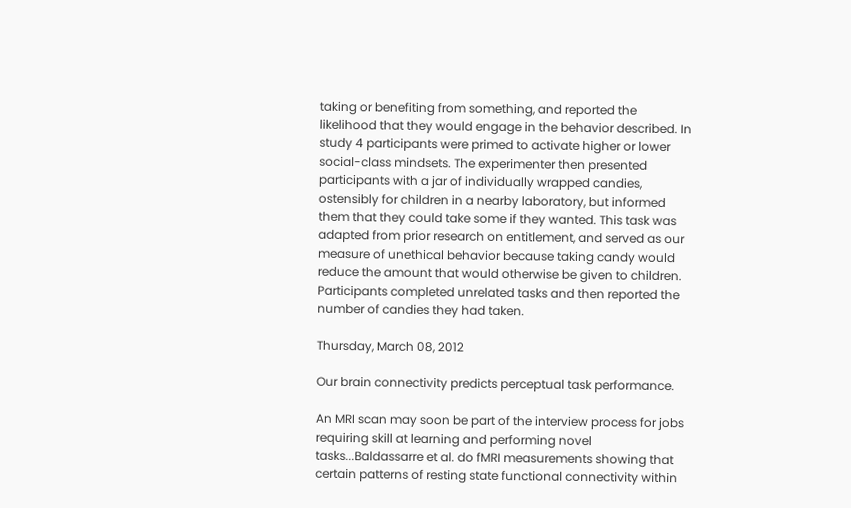taking or benefiting from something, and reported the likelihood that they would engage in the behavior described. In study 4 participants were primed to activate higher or lower social-class mindsets. The experimenter then presented participants with a jar of individually wrapped candies, ostensibly for children in a nearby laboratory, but informed them that they could take some if they wanted. This task was adapted from prior research on entitlement, and served as our measure of unethical behavior because taking candy would reduce the amount that would otherwise be given to children. Participants completed unrelated tasks and then reported the number of candies they had taken.

Thursday, March 08, 2012

Our brain connectivity predicts perceptual task performance.

An MRI scan may soon be part of the interview process for jobs requiring skill at learning and performing novel tasks...Baldassarre et al. do fMRI measurements showing that certain patterns of resting state functional connectivity within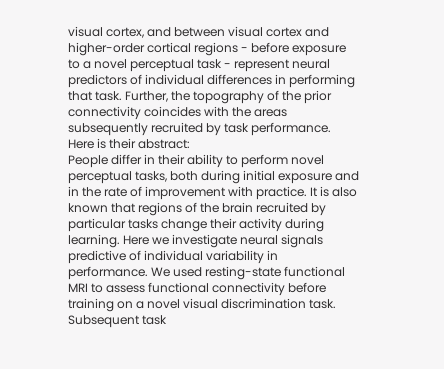visual cortex, and between visual cortex and higher-order cortical regions - before exposure to a novel perceptual task - represent neural predictors of individual differences in performing that task. Further, the topography of the prior connectivity coincides with the areas subsequently recruited by task performance. Here is their abstract:
People differ in their ability to perform novel perceptual tasks, both during initial exposure and in the rate of improvement with practice. It is also known that regions of the brain recruited by particular tasks change their activity during learning. Here we investigate neural signals predictive of individual variability in performance. We used resting-state functional MRI to assess functional connectivity before training on a novel visual discrimination task. Subsequent task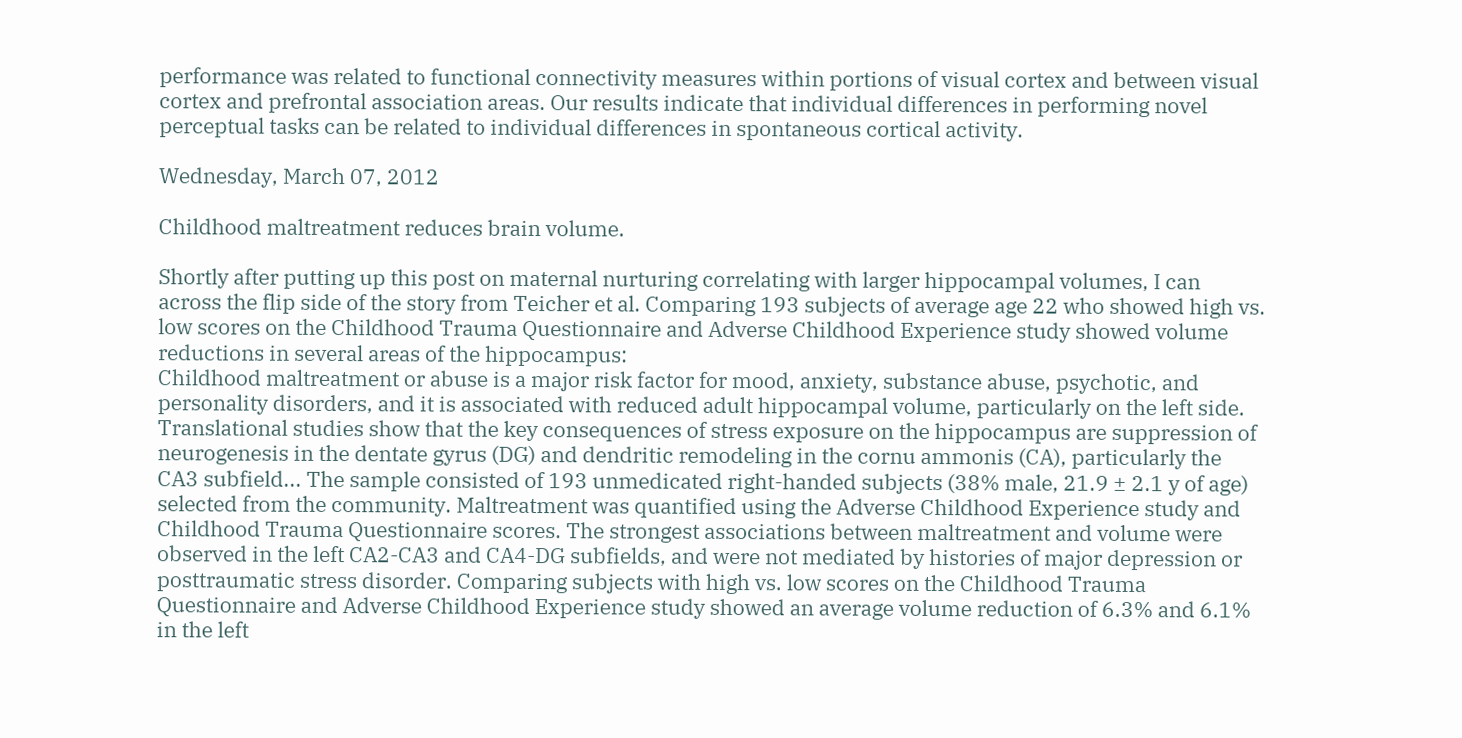performance was related to functional connectivity measures within portions of visual cortex and between visual cortex and prefrontal association areas. Our results indicate that individual differences in performing novel perceptual tasks can be related to individual differences in spontaneous cortical activity.

Wednesday, March 07, 2012

Childhood maltreatment reduces brain volume.

Shortly after putting up this post on maternal nurturing correlating with larger hippocampal volumes, I can across the flip side of the story from Teicher et al. Comparing 193 subjects of average age 22 who showed high vs. low scores on the Childhood Trauma Questionnaire and Adverse Childhood Experience study showed volume reductions in several areas of the hippocampus:
Childhood maltreatment or abuse is a major risk factor for mood, anxiety, substance abuse, psychotic, and personality disorders, and it is associated with reduced adult hippocampal volume, particularly on the left side. Translational studies show that the key consequences of stress exposure on the hippocampus are suppression of neurogenesis in the dentate gyrus (DG) and dendritic remodeling in the cornu ammonis (CA), particularly the CA3 subfield... The sample consisted of 193 unmedicated right-handed subjects (38% male, 21.9 ± 2.1 y of age) selected from the community. Maltreatment was quantified using the Adverse Childhood Experience study and Childhood Trauma Questionnaire scores. The strongest associations between maltreatment and volume were observed in the left CA2-CA3 and CA4-DG subfields, and were not mediated by histories of major depression or posttraumatic stress disorder. Comparing subjects with high vs. low scores on the Childhood Trauma Questionnaire and Adverse Childhood Experience study showed an average volume reduction of 6.3% and 6.1% in the left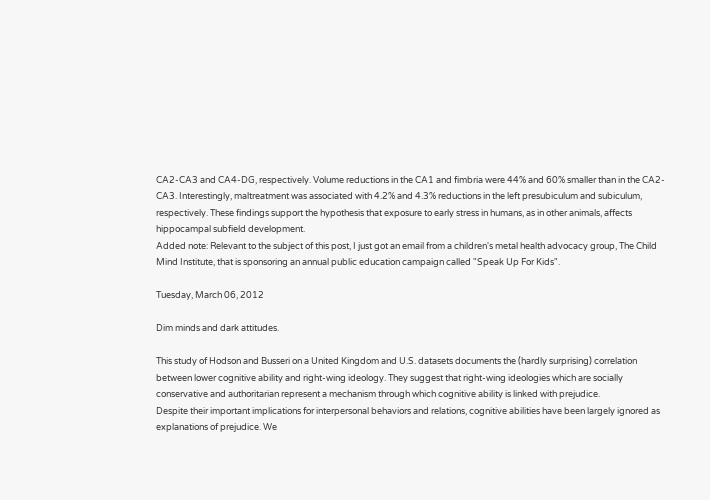CA2-CA3 and CA4-DG, respectively. Volume reductions in the CA1 and fimbria were 44% and 60% smaller than in the CA2-CA3. Interestingly, maltreatment was associated with 4.2% and 4.3% reductions in the left presubiculum and subiculum, respectively. These findings support the hypothesis that exposure to early stress in humans, as in other animals, affects hippocampal subfield development.
Added note: Relevant to the subject of this post, I just got an email from a children's metal health advocacy group, The Child Mind Institute, that is sponsoring an annual public education campaign called "Speak Up For Kids".

Tuesday, March 06, 2012

Dim minds and dark attitudes.

This study of Hodson and Busseri on a United Kingdom and U.S. datasets documents the (hardly surprising) correlation between lower cognitive ability and right-wing ideology. They suggest that right-wing ideologies which are socially conservative and authoritarian represent a mechanism through which cognitive ability is linked with prejudice.
Despite their important implications for interpersonal behaviors and relations, cognitive abilities have been largely ignored as explanations of prejudice. We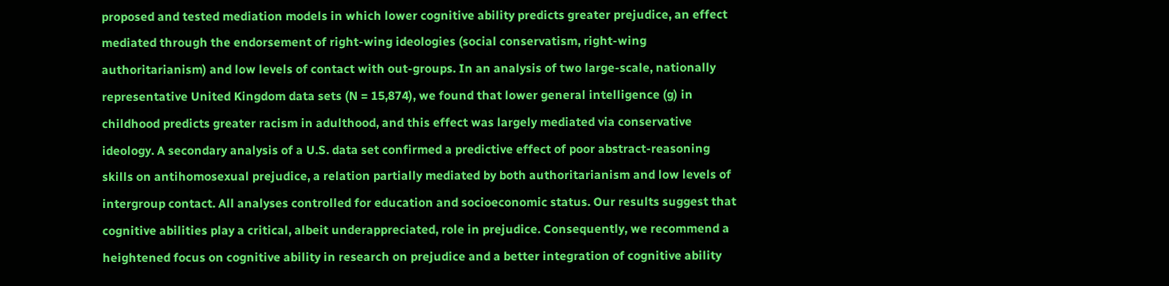proposed and tested mediation models in which lower cognitive ability predicts greater prejudice, an effect mediated through the endorsement of right-wing ideologies (social conservatism, right-wing authoritarianism) and low levels of contact with out-groups. In an analysis of two large-scale, nationally representative United Kingdom data sets (N = 15,874), we found that lower general intelligence (g) in childhood predicts greater racism in adulthood, and this effect was largely mediated via conservative ideology. A secondary analysis of a U.S. data set confirmed a predictive effect of poor abstract-reasoning skills on antihomosexual prejudice, a relation partially mediated by both authoritarianism and low levels of intergroup contact. All analyses controlled for education and socioeconomic status. Our results suggest that cognitive abilities play a critical, albeit underappreciated, role in prejudice. Consequently, we recommend a heightened focus on cognitive ability in research on prejudice and a better integration of cognitive ability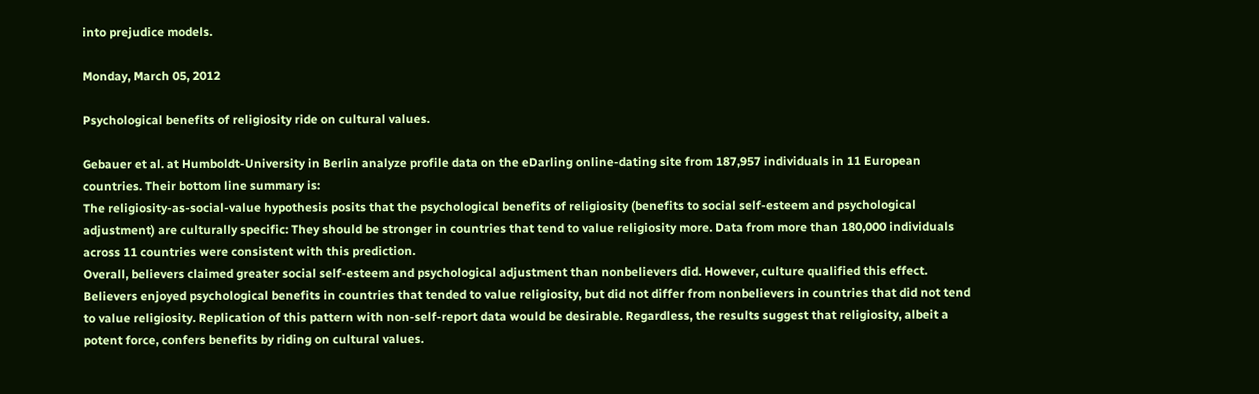into prejudice models.

Monday, March 05, 2012

Psychological benefits of religiosity ride on cultural values.

Gebauer et al. at Humboldt-University in Berlin analyze profile data on the eDarling online-dating site from 187,957 individuals in 11 European countries. Their bottom line summary is:
The religiosity-as-social-value hypothesis posits that the psychological benefits of religiosity (benefits to social self-esteem and psychological adjustment) are culturally specific: They should be stronger in countries that tend to value religiosity more. Data from more than 180,000 individuals across 11 countries were consistent with this prediction.
Overall, believers claimed greater social self-esteem and psychological adjustment than nonbelievers did. However, culture qualified this effect. Believers enjoyed psychological benefits in countries that tended to value religiosity, but did not differ from nonbelievers in countries that did not tend to value religiosity. Replication of this pattern with non-self-report data would be desirable. Regardless, the results suggest that religiosity, albeit a potent force, confers benefits by riding on cultural values.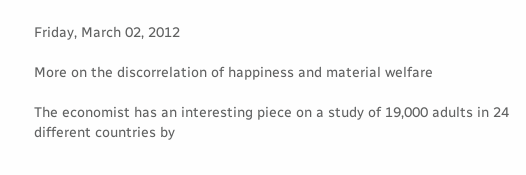Friday, March 02, 2012

More on the discorrelation of happiness and material welfare

The economist has an interesting piece on a study of 19,000 adults in 24 different countries by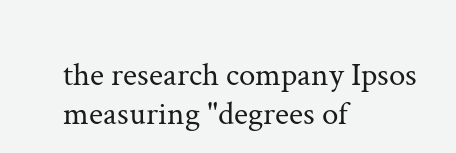the research company Ipsos measuring "degrees of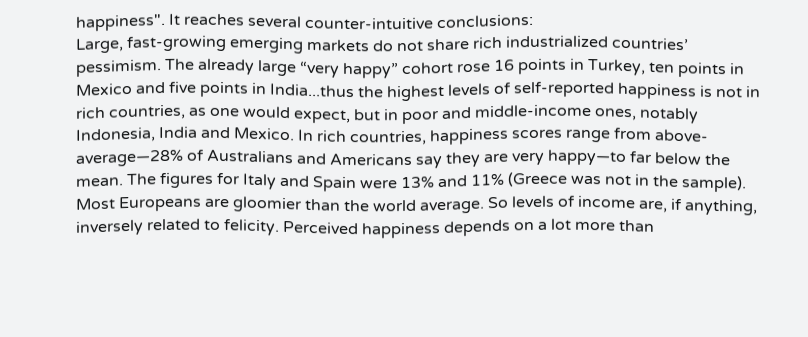happiness". It reaches several counter-intuitive conclusions:
Large, fast-growing emerging markets do not share rich industrialized countries’ pessimism. The already large “very happy” cohort rose 16 points in Turkey, ten points in Mexico and five points in India...thus the highest levels of self-reported happiness is not in rich countries, as one would expect, but in poor and middle-income ones, notably Indonesia, India and Mexico. In rich countries, happiness scores range from above-average—28% of Australians and Americans say they are very happy—to far below the mean. The figures for Italy and Spain were 13% and 11% (Greece was not in the sample). Most Europeans are gloomier than the world average. So levels of income are, if anything, inversely related to felicity. Perceived happiness depends on a lot more than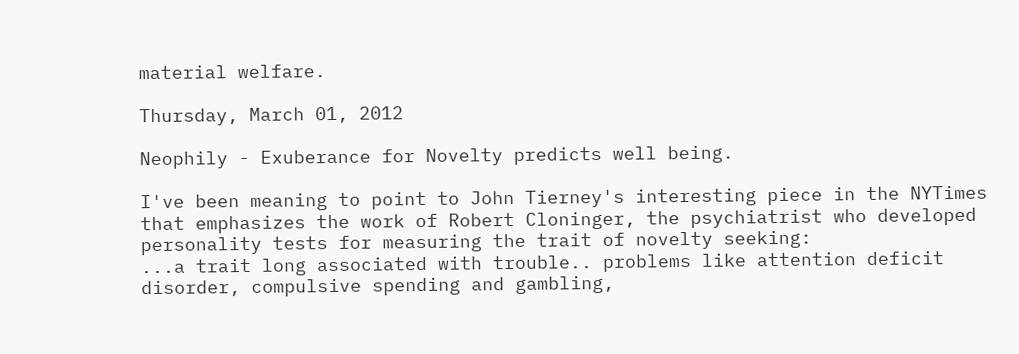material welfare.

Thursday, March 01, 2012

Neophily - Exuberance for Novelty predicts well being.

I've been meaning to point to John Tierney's interesting piece in the NYTimes that emphasizes the work of Robert Cloninger, the psychiatrist who developed personality tests for measuring the trait of novelty seeking:
...a trait long associated with trouble.. problems like attention deficit disorder, compulsive spending and gambling,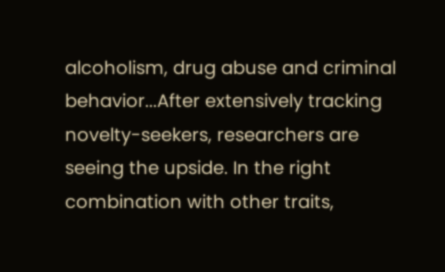alcoholism, drug abuse and criminal behavior...After extensively tracking novelty-seekers, researchers are seeing the upside. In the right combination with other traits,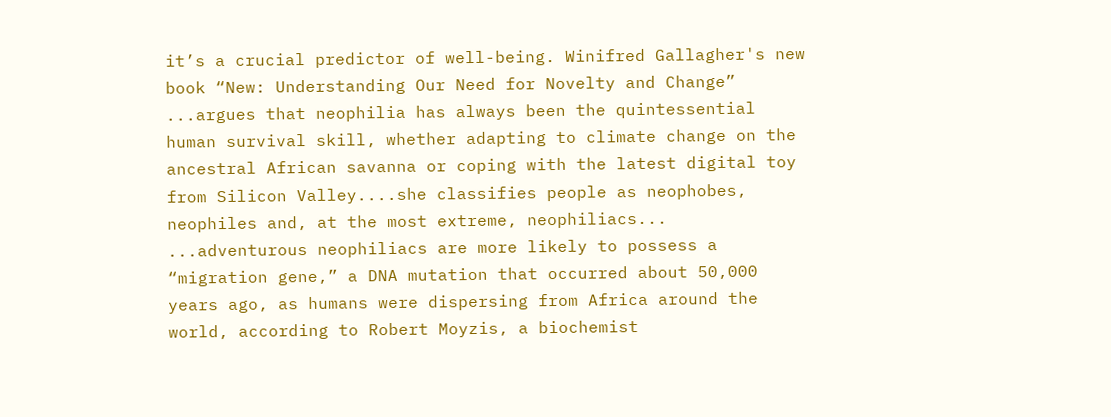it’s a crucial predictor of well-being. Winifred Gallagher's new book “New: Understanding Our Need for Novelty and Change” ...argues that neophilia has always been the quintessential human survival skill, whether adapting to climate change on the ancestral African savanna or coping with the latest digital toy from Silicon Valley....she classifies people as neophobes, neophiles and, at the most extreme, neophiliacs...
...adventurous neophiliacs are more likely to possess a “migration gene,” a DNA mutation that occurred about 50,000 years ago, as humans were dispersing from Africa around the world, according to Robert Moyzis, a biochemist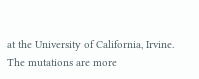at the University of California, Irvine. The mutations are more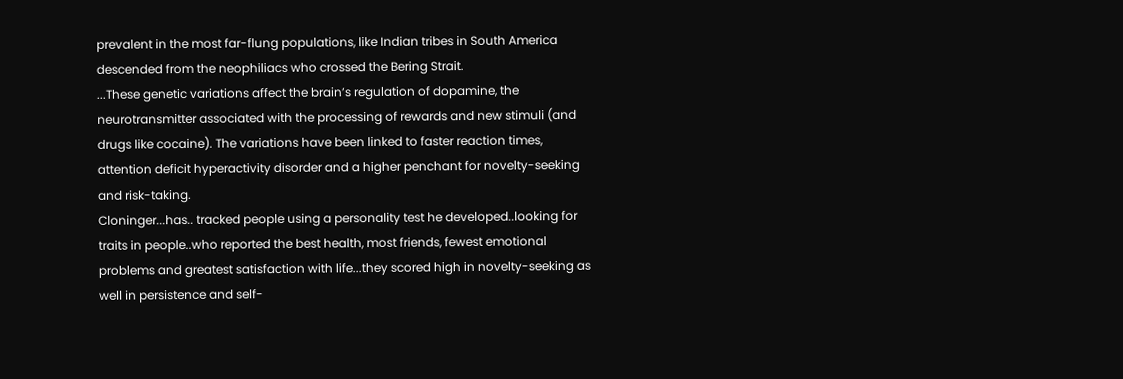prevalent in the most far-flung populations, like Indian tribes in South America descended from the neophiliacs who crossed the Bering Strait.
...These genetic variations affect the brain’s regulation of dopamine, the neurotransmitter associated with the processing of rewards and new stimuli (and drugs like cocaine). The variations have been linked to faster reaction times, attention deficit hyperactivity disorder and a higher penchant for novelty-seeking and risk-taking.
Cloninger...has.. tracked people using a personality test he developed..looking for traits in people..who reported the best health, most friends, fewest emotional problems and greatest satisfaction with life...they scored high in novelty-seeking as well in persistence and self-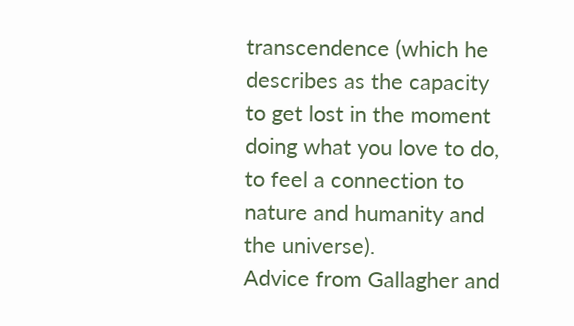transcendence (which he describes as the capacity to get lost in the moment doing what you love to do, to feel a connection to nature and humanity and the universe).
Advice from Gallagher and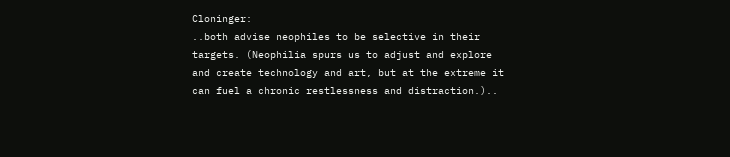Cloninger:
..both advise neophiles to be selective in their targets. (Neophilia spurs us to adjust and explore and create technology and art, but at the extreme it can fuel a chronic restlessness and distraction.)..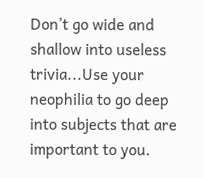Don’t go wide and shallow into useless trivia...Use your neophilia to go deep into subjects that are important to you.